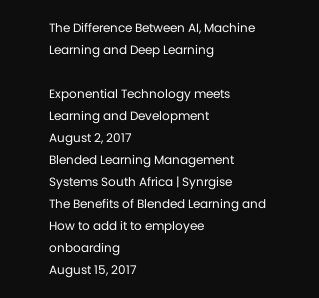The Difference Between AI, Machine Learning and Deep Learning

Exponential Technology meets Learning and Development
August 2, 2017
Blended Learning Management Systems South Africa | Synrgise
The Benefits of Blended Learning and How to add it to employee onboarding
August 15, 2017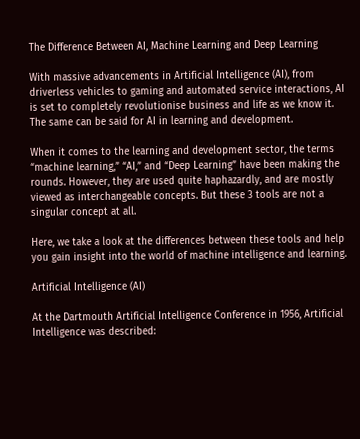The Difference Between AI, Machine Learning and Deep Learning

With massive advancements in Artificial Intelligence (AI), from driverless vehicles to gaming and automated service interactions, AI is set to completely revolutionise business and life as we know it. The same can be said for AI in learning and development.

When it comes to the learning and development sector, the terms “machine learning,” “AI,” and “Deep Learning” have been making the rounds. However, they are used quite haphazardly, and are mostly viewed as interchangeable concepts. But these 3 tools are not a singular concept at all.

Here, we take a look at the differences between these tools and help you gain insight into the world of machine intelligence and learning.

Artificial Intelligence (AI)

At the Dartmouth Artificial Intelligence Conference in 1956, Artificial Intelligence was described: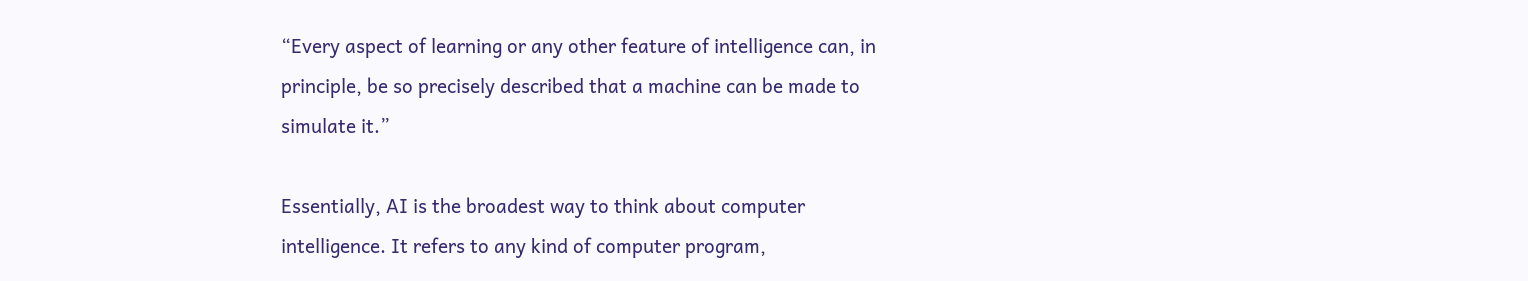“Every aspect of learning or any other feature of intelligence can, in principle, be so precisely described that a machine can be made to simulate it.”

Essentially, AI is the broadest way to think about computer intelligence. It refers to any kind of computer program,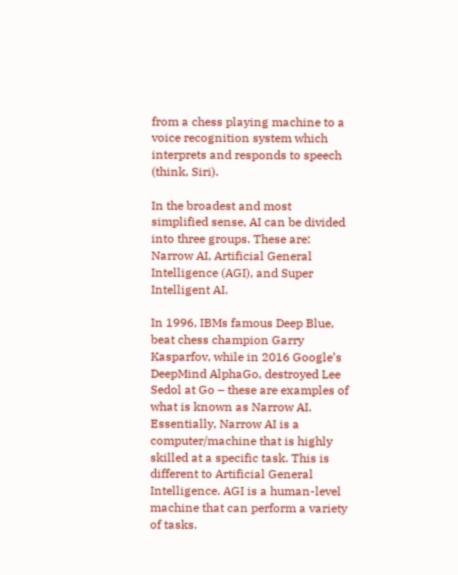from a chess playing machine to a voice recognition system which interprets and responds to speech (think, Siri).

In the broadest and most simplified sense, AI can be divided into three groups. These are: Narrow AI, Artificial General Intelligence (AGI), and Super Intelligent AI.

In 1996, IBMs famous Deep Blue, beat chess champion Garry Kasparfov, while in 2016 Google’s DeepMind AlphaGo, destroyed Lee Sedol at Go – these are examples of what is known as Narrow AI. Essentially, Narrow AI is a computer/machine that is highly skilled at a specific task. This is different to Artificial General Intelligence. AGI is a human-level machine that can perform a variety of tasks.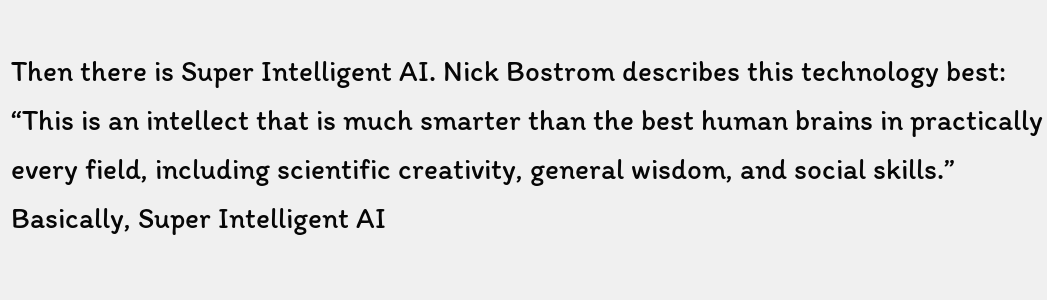Then there is Super Intelligent AI. Nick Bostrom describes this technology best: “This is an intellect that is much smarter than the best human brains in practically every field, including scientific creativity, general wisdom, and social skills.” Basically, Super Intelligent AI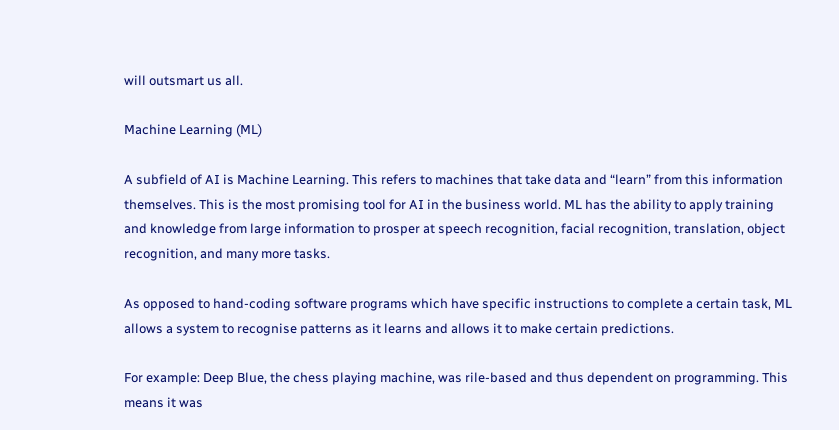will outsmart us all.

Machine Learning (ML)

A subfield of AI is Machine Learning. This refers to machines that take data and “learn” from this information themselves. This is the most promising tool for AI in the business world. ML has the ability to apply training and knowledge from large information to prosper at speech recognition, facial recognition, translation, object recognition, and many more tasks.

As opposed to hand-coding software programs which have specific instructions to complete a certain task, ML allows a system to recognise patterns as it learns and allows it to make certain predictions.

For example: Deep Blue, the chess playing machine, was rile-based and thus dependent on programming. This means it was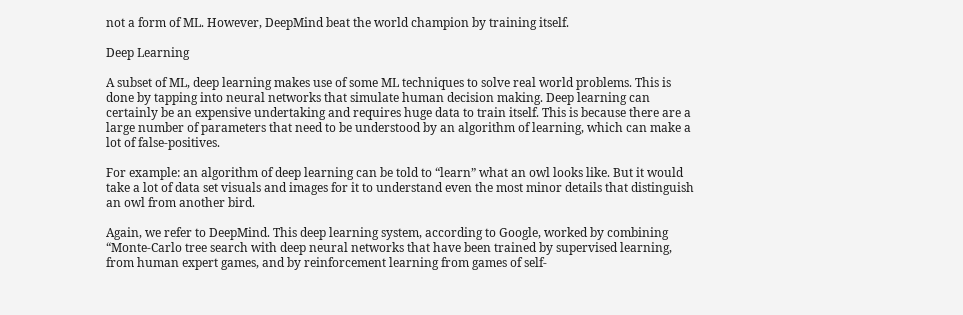not a form of ML. However, DeepMind beat the world champion by training itself.

Deep Learning

A subset of ML, deep learning makes use of some ML techniques to solve real world problems. This is done by tapping into neural networks that simulate human decision making. Deep learning can certainly be an expensive undertaking and requires huge data to train itself. This is because there are a large number of parameters that need to be understood by an algorithm of learning, which can make a lot of false-positives.

For example: an algorithm of deep learning can be told to “learn” what an owl looks like. But it would take a lot of data set visuals and images for it to understand even the most minor details that distinguish an owl from another bird.

Again, we refer to DeepMind. This deep learning system, according to Google, worked by combining “Monte-Carlo tree search with deep neural networks that have been trained by supervised learning, from human expert games, and by reinforcement learning from games of self-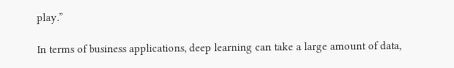play.”

In terms of business applications, deep learning can take a large amount of data,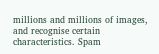millions and millions of images, and recognise certain characteristics. Spam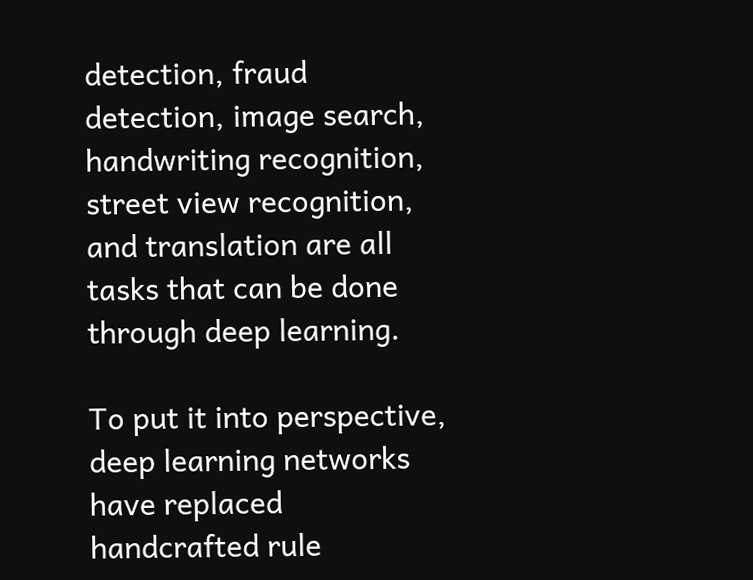detection, fraud detection, image search, handwriting recognition, street view recognition, and translation are all tasks that can be done through deep learning.

To put it into perspective, deep learning networks have replaced handcrafted rule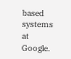based systems at Google.